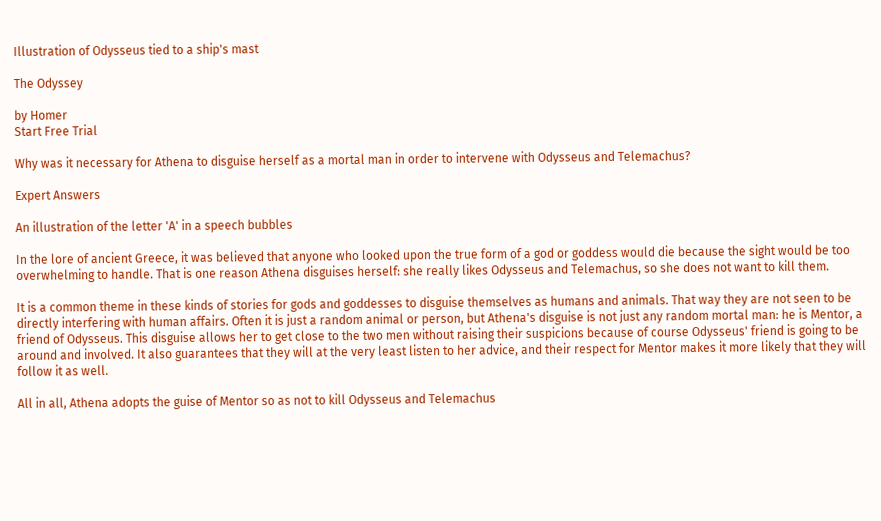Illustration of Odysseus tied to a ship's mast

The Odyssey

by Homer
Start Free Trial

Why was it necessary for Athena to disguise herself as a mortal man in order to intervene with Odysseus and Telemachus?

Expert Answers

An illustration of the letter 'A' in a speech bubbles

In the lore of ancient Greece, it was believed that anyone who looked upon the true form of a god or goddess would die because the sight would be too overwhelming to handle. That is one reason Athena disguises herself: she really likes Odysseus and Telemachus, so she does not want to kill them.

It is a common theme in these kinds of stories for gods and goddesses to disguise themselves as humans and animals. That way they are not seen to be directly interfering with human affairs. Often it is just a random animal or person, but Athena's disguise is not just any random mortal man: he is Mentor, a friend of Odysseus. This disguise allows her to get close to the two men without raising their suspicions because of course Odysseus' friend is going to be around and involved. It also guarantees that they will at the very least listen to her advice, and their respect for Mentor makes it more likely that they will follow it as well.

All in all, Athena adopts the guise of Mentor so as not to kill Odysseus and Telemachus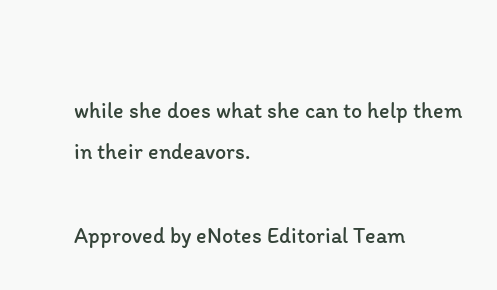while she does what she can to help them in their endeavors.

Approved by eNotes Editorial Team